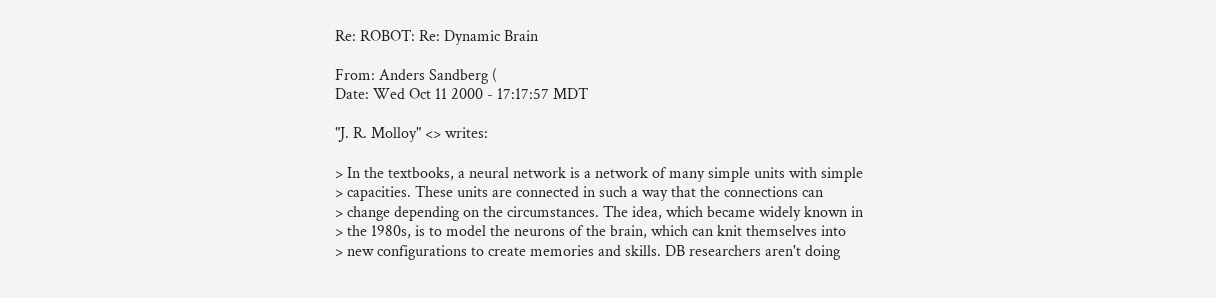Re: ROBOT: Re: Dynamic Brain

From: Anders Sandberg (
Date: Wed Oct 11 2000 - 17:17:57 MDT

"J. R. Molloy" <> writes:

> In the textbooks, a neural network is a network of many simple units with simple
> capacities. These units are connected in such a way that the connections can
> change depending on the circumstances. The idea, which became widely known in
> the 1980s, is to model the neurons of the brain, which can knit themselves into
> new configurations to create memories and skills. DB researchers aren't doing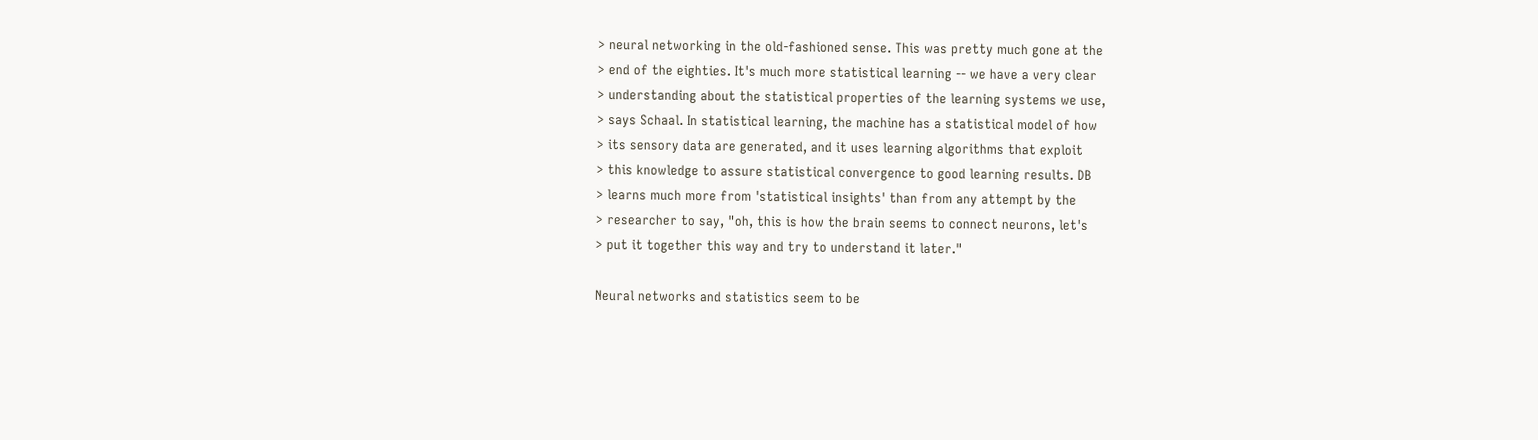> neural networking in the old-fashioned sense. This was pretty much gone at the
> end of the eighties. It's much more statistical learning -- we have a very clear
> understanding about the statistical properties of the learning systems we use,
> says Schaal. In statistical learning, the machine has a statistical model of how
> its sensory data are generated, and it uses learning algorithms that exploit
> this knowledge to assure statistical convergence to good learning results. DB
> learns much more from 'statistical insights' than from any attempt by the
> researcher to say, "oh, this is how the brain seems to connect neurons, let's
> put it together this way and try to understand it later."

Neural networks and statistics seem to be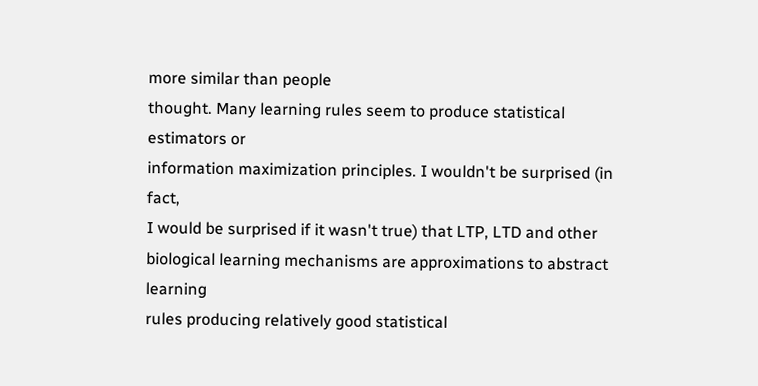more similar than people
thought. Many learning rules seem to produce statistical estimators or
information maximization principles. I wouldn't be surprised (in fact,
I would be surprised if it wasn't true) that LTP, LTD and other
biological learning mechanisms are approximations to abstract learning
rules producing relatively good statistical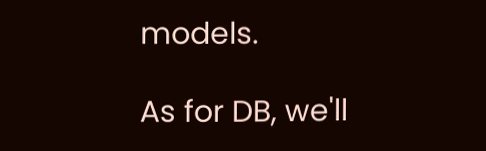models.

As for DB, we'll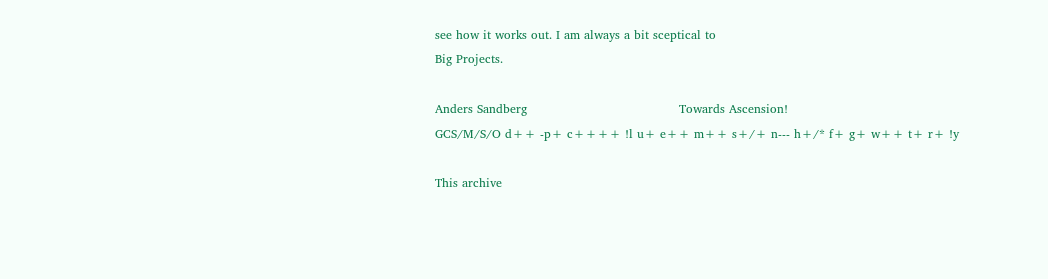see how it works out. I am always a bit sceptical to
Big Projects.

Anders Sandberg                                      Towards Ascension!
GCS/M/S/O d++ -p+ c++++ !l u+ e++ m++ s+/+ n--- h+/* f+ g+ w++ t+ r+ !y

This archive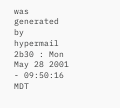was generated by hypermail 2b30 : Mon May 28 2001 - 09:50:16 MDT